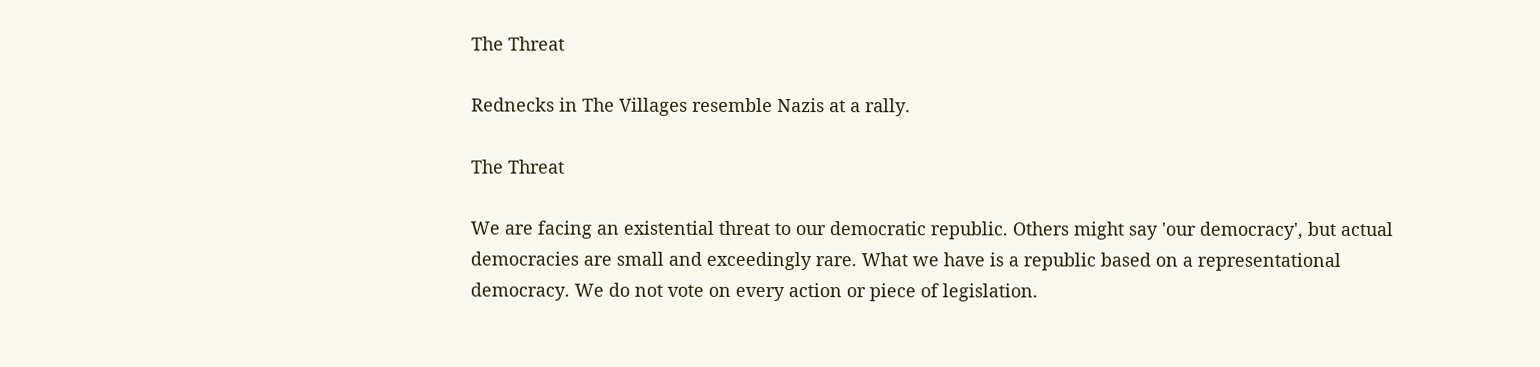The Threat

Rednecks in The Villages resemble Nazis at a rally.

The Threat

We are facing an existential threat to our democratic republic. Others might say 'our democracy', but actual democracies are small and exceedingly rare. What we have is a republic based on a representational democracy. We do not vote on every action or piece of legislation.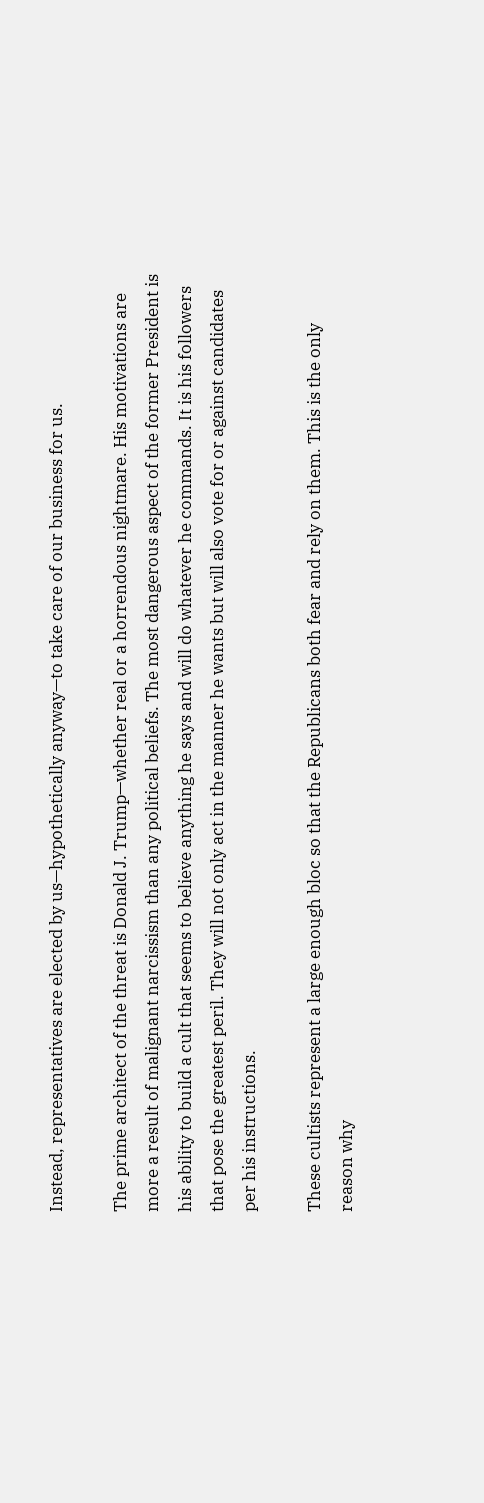Instead, representatives are elected by us—hypothetically anyway—to take care of our business for us.

The prime architect of the threat is Donald J. Trump—whether real or a horrendous nightmare. His motivations are more a result of malignant narcissism than any political beliefs. The most dangerous aspect of the former President is his ability to build a cult that seems to believe anything he says and will do whatever he commands. It is his followers that pose the greatest peril. They will not only act in the manner he wants but will also vote for or against candidates per his instructions.

These cultists represent a large enough bloc so that the Republicans both fear and rely on them. This is the only reason why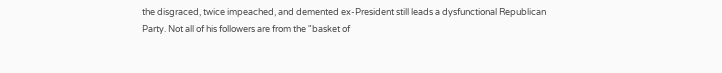the disgraced, twice impeached, and demented ex-President still leads a dysfunctional Republican Party. Not all of his followers are from the "basket of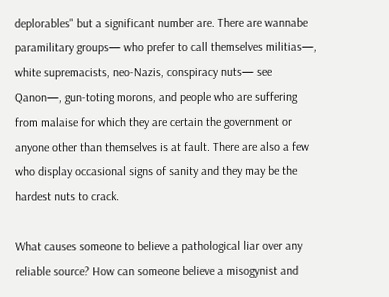deplorables" but a significant number are. There are wannabe paramilitary groups— who prefer to call themselves militias—, white supremacists, neo-Nazis, conspiracy nuts— see Qanon—, gun-toting morons, and people who are suffering from malaise for which they are certain the government or anyone other than themselves is at fault. There are also a few who display occasional signs of sanity and they may be the hardest nuts to crack.

What causes someone to believe a pathological liar over any reliable source? How can someone believe a misogynist and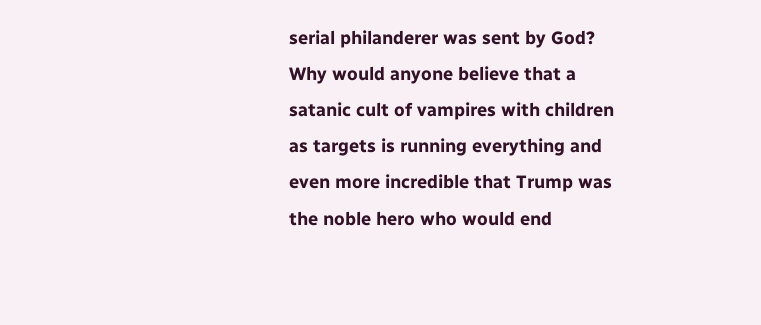serial philanderer was sent by God? Why would anyone believe that a satanic cult of vampires with children as targets is running everything and even more incredible that Trump was the noble hero who would end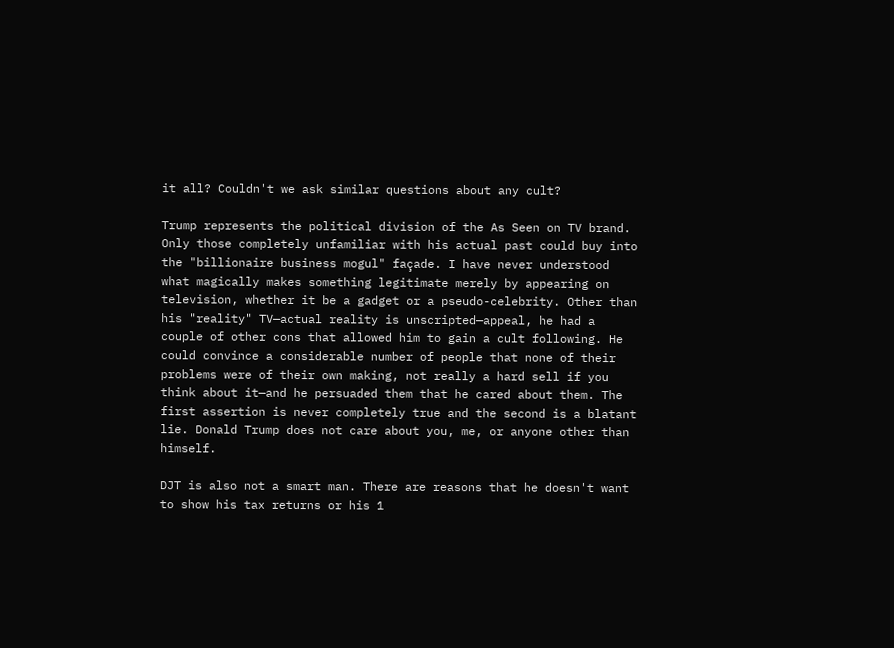it all? Couldn't we ask similar questions about any cult?

Trump represents the political division of the As Seen on TV brand. Only those completely unfamiliar with his actual past could buy into the "billionaire business mogul" façade. I have never understood what magically makes something legitimate merely by appearing on television, whether it be a gadget or a pseudo-celebrity. Other than his "reality" TV—actual reality is unscripted—appeal, he had a couple of other cons that allowed him to gain a cult following. He could convince a considerable number of people that none of their problems were of their own making, not really a hard sell if you think about it—and he persuaded them that he cared about them. The first assertion is never completely true and the second is a blatant lie. Donald Trump does not care about you, me, or anyone other than himself.

DJT is also not a smart man. There are reasons that he doesn't want to show his tax returns or his 1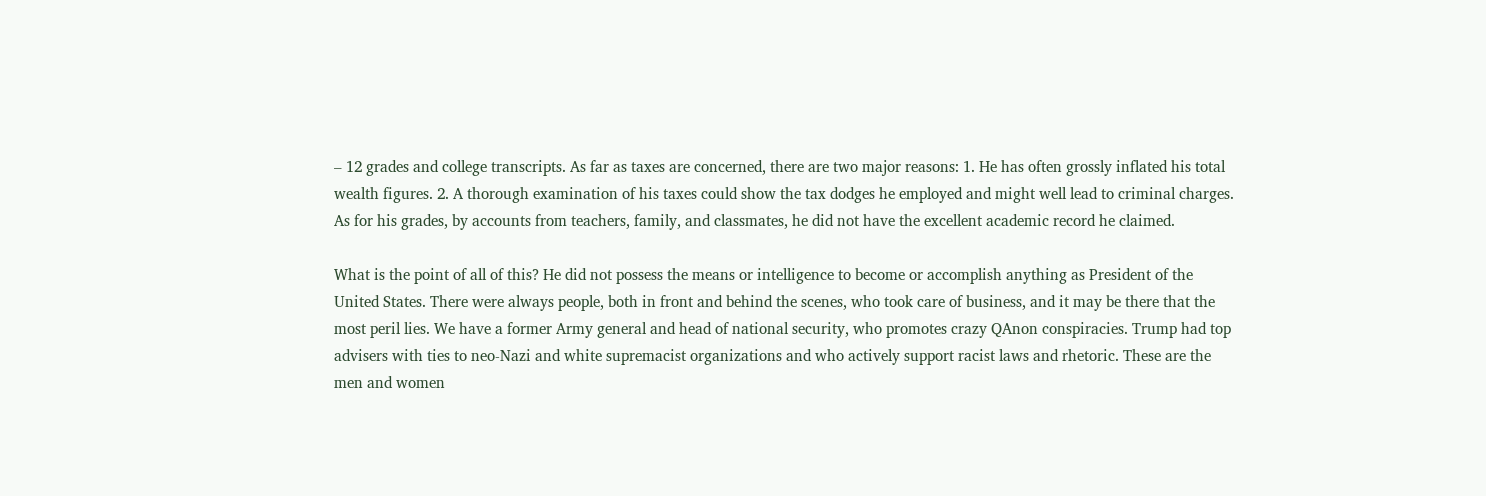– 12 grades and college transcripts. As far as taxes are concerned, there are two major reasons: 1. He has often grossly inflated his total wealth figures. 2. A thorough examination of his taxes could show the tax dodges he employed and might well lead to criminal charges. As for his grades, by accounts from teachers, family, and classmates, he did not have the excellent academic record he claimed.

What is the point of all of this? He did not possess the means or intelligence to become or accomplish anything as President of the United States. There were always people, both in front and behind the scenes, who took care of business, and it may be there that the most peril lies. We have a former Army general and head of national security, who promotes crazy QAnon conspiracies. Trump had top advisers with ties to neo-Nazi and white supremacist organizations and who actively support racist laws and rhetoric. These are the men and women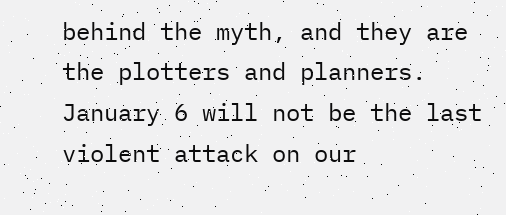behind the myth, and they are the plotters and planners. January 6 will not be the last violent attack on our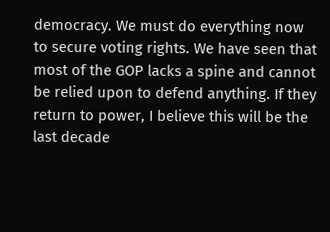democracy. We must do everything now to secure voting rights. We have seen that most of the GOP lacks a spine and cannot be relied upon to defend anything. If they return to power, I believe this will be the last decade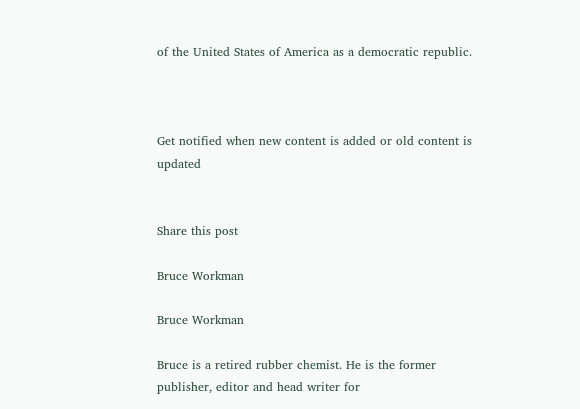of the United States of America as a democratic republic.



Get notified when new content is added or old content is updated


Share this post

Bruce Workman

Bruce Workman

Bruce is a retired rubber chemist. He is the former publisher, editor and head writer for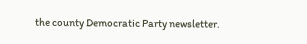the county Democratic Party newsletter.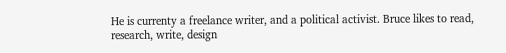He is currenty a freelance writer, and a political activist. Bruce likes to read, research, write, design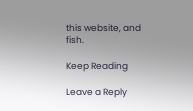this website, and fish.

Keep Reading

Leave a Reply